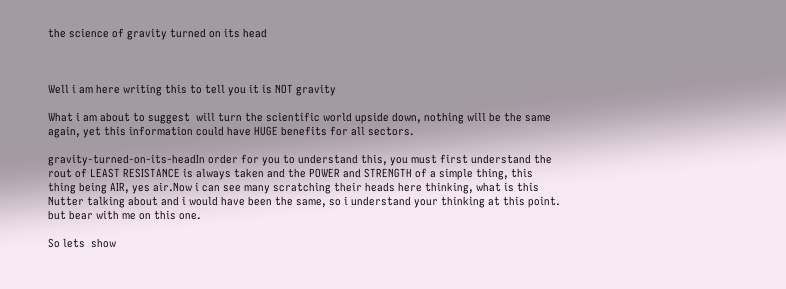the science of gravity turned on its head



Well i am here writing this to tell you it is NOT gravity

What i am about to suggest  will turn the scientific world upside down, nothing will be the same again, yet this information could have HUGE benefits for all sectors.

gravity-turned-on-its-headIn order for you to understand this, you must first understand the rout of LEAST RESISTANCE is always taken and the POWER and STRENGTH of a simple thing, this thing being AIR, yes air.Now i can see many scratching their heads here thinking, what is this Nutter talking about and i would have been the same, so i understand your thinking at this point. but bear with me on this one.

So lets  show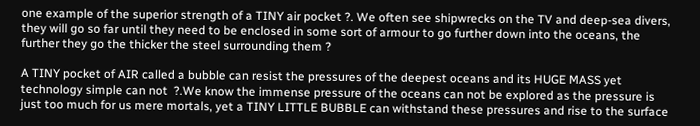one example of the superior strength of a TINY air pocket ?. We often see shipwrecks on the TV and deep-sea divers, they will go so far until they need to be enclosed in some sort of armour to go further down into the oceans, the further they go the thicker the steel surrounding them ?

A TINY pocket of AIR called a bubble can resist the pressures of the deepest oceans and its HUGE MASS yet technology simple can not  ?.We know the immense pressure of the oceans can not be explored as the pressure is just too much for us mere mortals, yet a TINY LITTLE BUBBLE can withstand these pressures and rise to the surface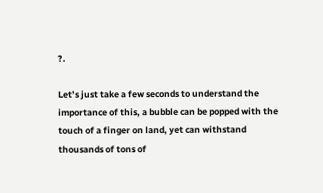?.

Let’s just take a few seconds to understand the importance of this, a bubble can be popped with the touch of a finger on land, yet can withstand thousands of tons of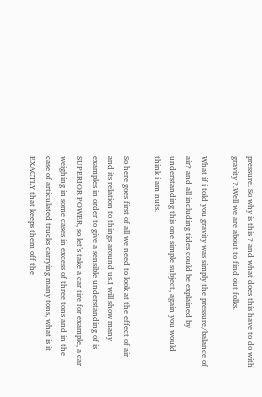pressure. So why is this ? and what does this have to do with gravity ?.Well we are about to find out folks.

What if i told you gravity was simply the pressure/balance of air? and all including tides could be explained by understanding this one simple subject, again you would think i am nuts.

So here goes first of all we need to look at the effect of air and its relation to things around us.I will show many examples in order to give a sensible understanding of is SUPERIOR POWER, so let’s take a car tire for example, a car weighing in some cases in excess of three tons and in the case of articulated trucks carrying many tons, what is it EXACTLY that keeps them off the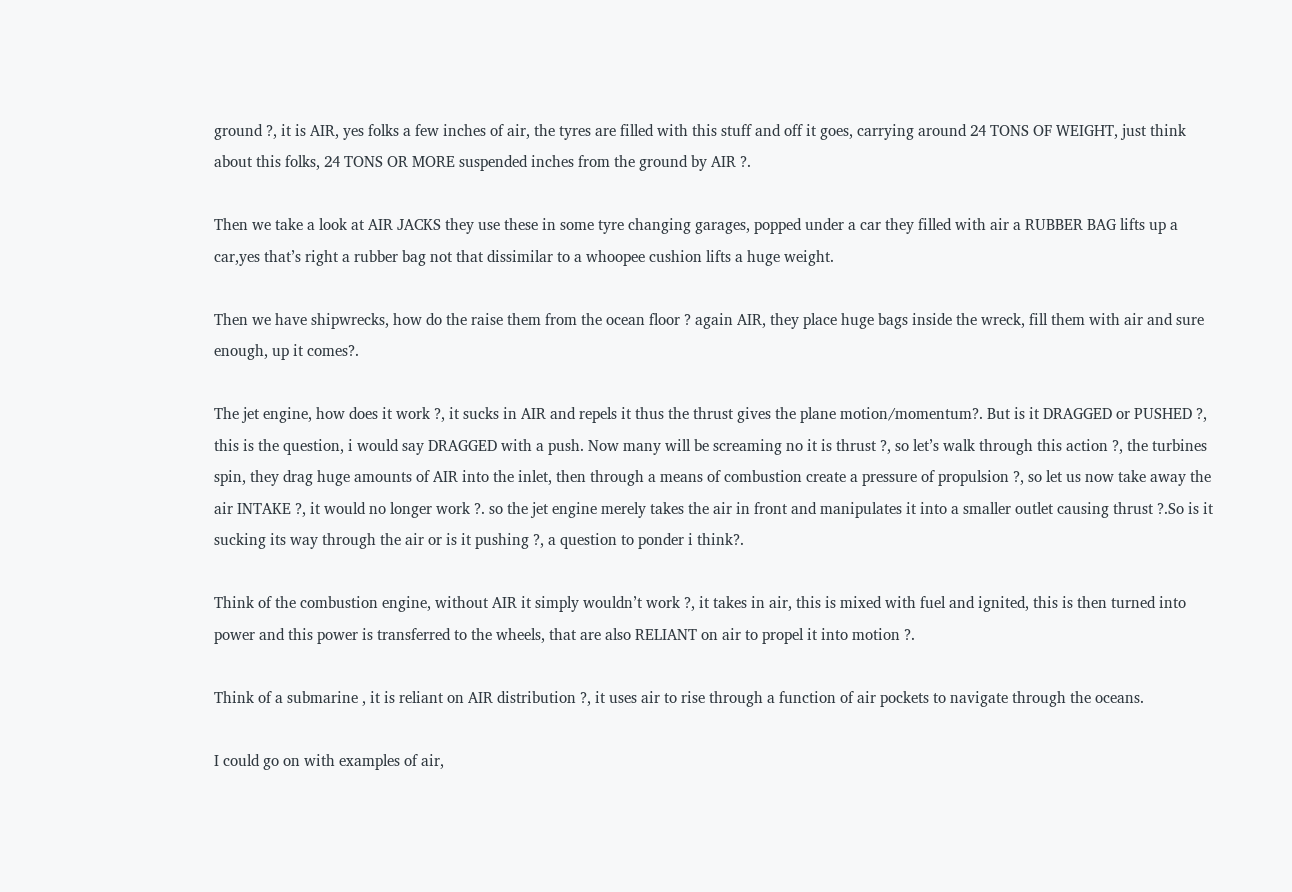ground ?, it is AIR, yes folks a few inches of air, the tyres are filled with this stuff and off it goes, carrying around 24 TONS OF WEIGHT, just think about this folks, 24 TONS OR MORE suspended inches from the ground by AIR ?.

Then we take a look at AIR JACKS they use these in some tyre changing garages, popped under a car they filled with air a RUBBER BAG lifts up a car,yes that’s right a rubber bag not that dissimilar to a whoopee cushion lifts a huge weight.

Then we have shipwrecks, how do the raise them from the ocean floor ? again AIR, they place huge bags inside the wreck, fill them with air and sure enough, up it comes?.

The jet engine, how does it work ?, it sucks in AIR and repels it thus the thrust gives the plane motion/momentum?. But is it DRAGGED or PUSHED ?, this is the question, i would say DRAGGED with a push. Now many will be screaming no it is thrust ?, so let’s walk through this action ?, the turbines spin, they drag huge amounts of AIR into the inlet, then through a means of combustion create a pressure of propulsion ?, so let us now take away the air INTAKE ?, it would no longer work ?. so the jet engine merely takes the air in front and manipulates it into a smaller outlet causing thrust ?.So is it sucking its way through the air or is it pushing ?, a question to ponder i think?.

Think of the combustion engine, without AIR it simply wouldn’t work ?, it takes in air, this is mixed with fuel and ignited, this is then turned into power and this power is transferred to the wheels, that are also RELIANT on air to propel it into motion ?.

Think of a submarine , it is reliant on AIR distribution ?, it uses air to rise through a function of air pockets to navigate through the oceans.

I could go on with examples of air,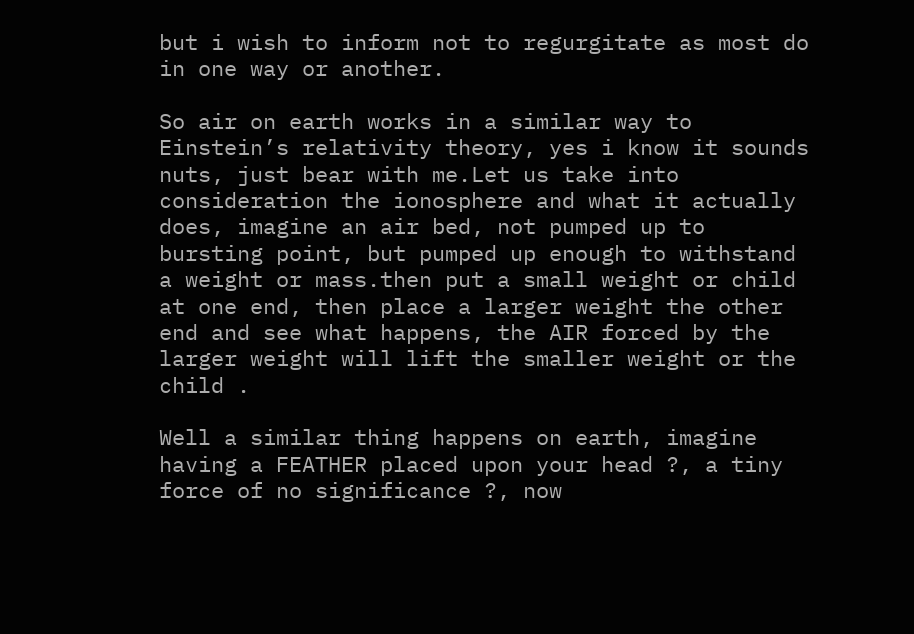but i wish to inform not to regurgitate as most do in one way or another.

So air on earth works in a similar way to Einstein’s relativity theory, yes i know it sounds nuts, just bear with me.Let us take into consideration the ionosphere and what it actually does, imagine an air bed, not pumped up to bursting point, but pumped up enough to withstand a weight or mass.then put a small weight or child at one end, then place a larger weight the other end and see what happens, the AIR forced by the larger weight will lift the smaller weight or the child .

Well a similar thing happens on earth, imagine having a FEATHER placed upon your head ?, a tiny force of no significance ?, now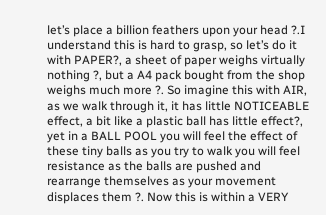let’s place a billion feathers upon your head ?.I understand this is hard to grasp, so let’s do it with PAPER?, a sheet of paper weighs virtually nothing ?, but a A4 pack bought from the shop weighs much more ?. So imagine this with AIR, as we walk through it, it has little NOTICEABLE effect, a bit like a plastic ball has little effect?, yet in a BALL POOL you will feel the effect of these tiny balls as you try to walk you will feel resistance as the balls are pushed and rearrange themselves as your movement displaces them ?. Now this is within a VERY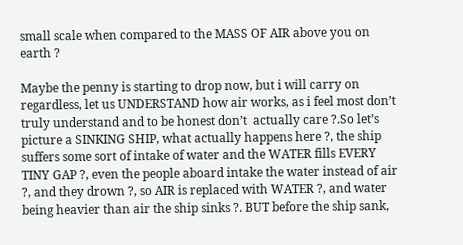small scale when compared to the MASS OF AIR above you on earth ?

Maybe the penny is starting to drop now, but i will carry on regardless, let us UNDERSTAND how air works, as i feel most don’t truly understand and to be honest don’t  actually care ?.So let’s picture a SINKING SHIP, what actually happens here ?, the ship suffers some sort of intake of water and the WATER fills EVERY TINY GAP ?, even the people aboard intake the water instead of air ?, and they drown ?, so AIR is replaced with WATER ?, and water being heavier than air the ship sinks ?. BUT before the ship sank,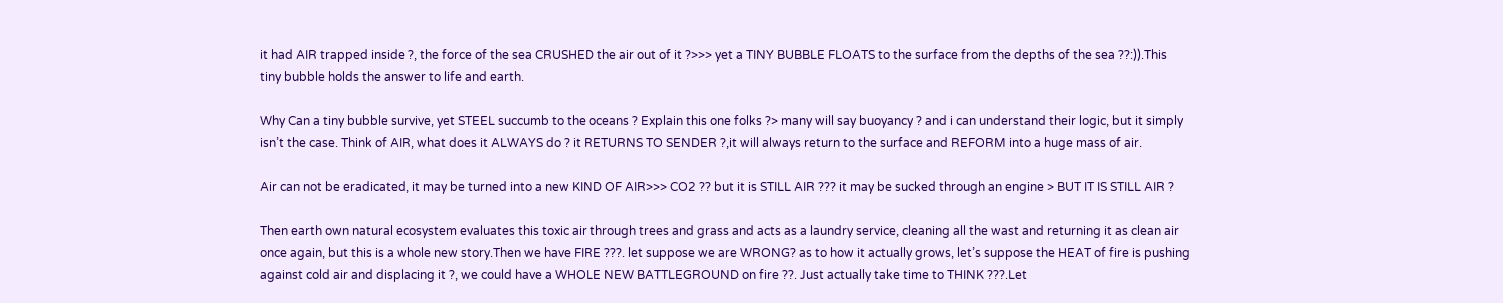it had AIR trapped inside ?, the force of the sea CRUSHED the air out of it ?>>> yet a TINY BUBBLE FLOATS to the surface from the depths of the sea ??:)).This tiny bubble holds the answer to life and earth.

Why Can a tiny bubble survive, yet STEEL succumb to the oceans ? Explain this one folks ?> many will say buoyancy ? and i can understand their logic, but it simply isn’t the case. Think of AIR, what does it ALWAYS do ? it RETURNS TO SENDER ?,it will always return to the surface and REFORM into a huge mass of air.

Air can not be eradicated, it may be turned into a new KIND OF AIR>>> CO2 ?? but it is STILL AIR ??? it may be sucked through an engine > BUT IT IS STILL AIR ?

Then earth own natural ecosystem evaluates this toxic air through trees and grass and acts as a laundry service, cleaning all the wast and returning it as clean air once again, but this is a whole new story.Then we have FIRE ???. let suppose we are WRONG? as to how it actually grows, let’s suppose the HEAT of fire is pushing against cold air and displacing it ?, we could have a WHOLE NEW BATTLEGROUND on fire ??. Just actually take time to THINK ???.Let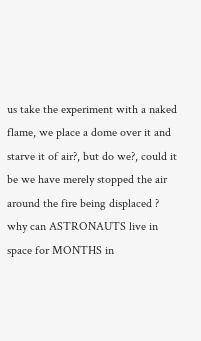us take the experiment with a naked flame, we place a dome over it and starve it of air?, but do we?, could it be we have merely stopped the air around the fire being displaced ? why can ASTRONAUTS live in space for MONTHS in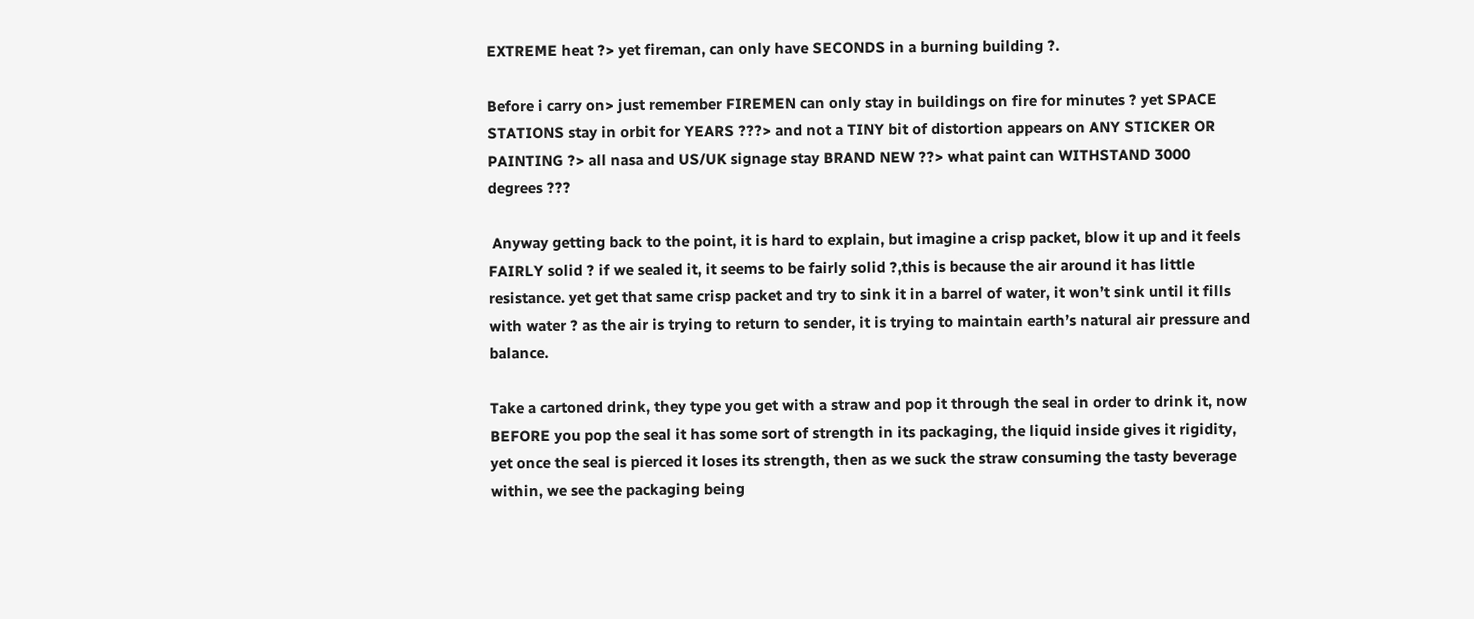EXTREME heat ?> yet fireman, can only have SECONDS in a burning building ?.

Before i carry on> just remember FIREMEN can only stay in buildings on fire for minutes ? yet SPACE STATIONS stay in orbit for YEARS ???> and not a TINY bit of distortion appears on ANY STICKER OR PAINTING ?> all nasa and US/UK signage stay BRAND NEW ??> what paint can WITHSTAND 3000 degrees ???

 Anyway getting back to the point, it is hard to explain, but imagine a crisp packet, blow it up and it feels FAIRLY solid ? if we sealed it, it seems to be fairly solid ?,this is because the air around it has little resistance. yet get that same crisp packet and try to sink it in a barrel of water, it won’t sink until it fills with water ? as the air is trying to return to sender, it is trying to maintain earth’s natural air pressure and balance.

Take a cartoned drink, they type you get with a straw and pop it through the seal in order to drink it, now BEFORE you pop the seal it has some sort of strength in its packaging, the liquid inside gives it rigidity, yet once the seal is pierced it loses its strength, then as we suck the straw consuming the tasty beverage within, we see the packaging being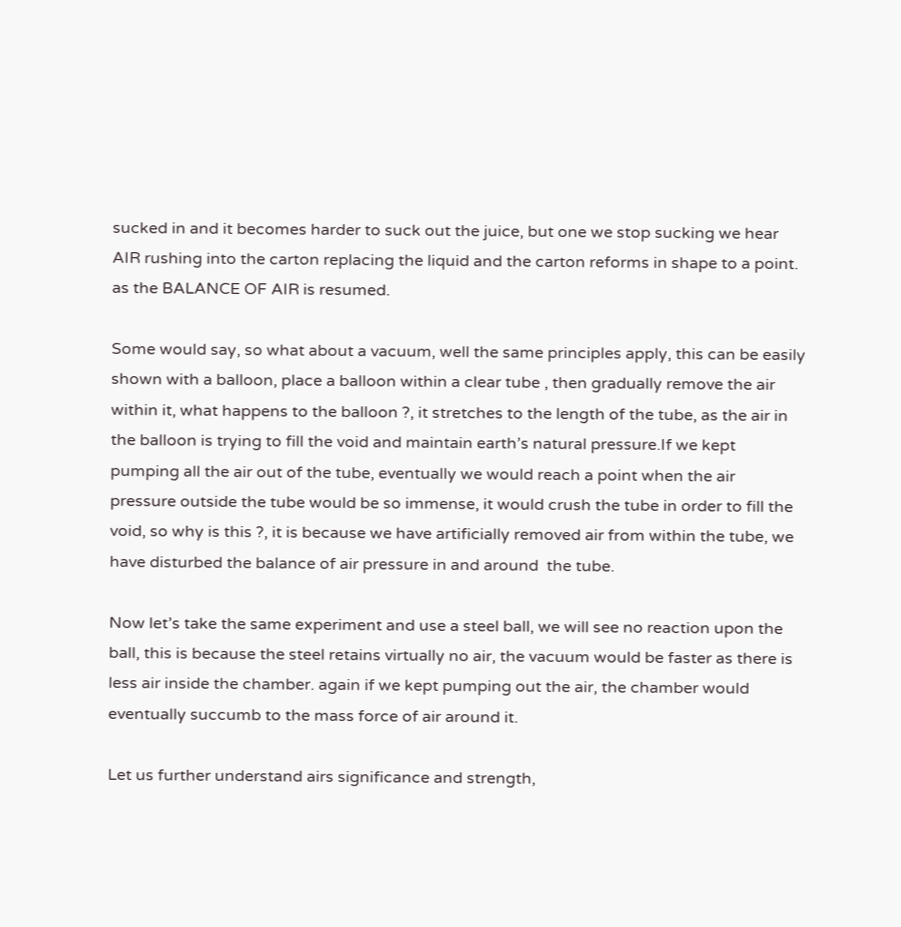sucked in and it becomes harder to suck out the juice, but one we stop sucking we hear AIR rushing into the carton replacing the liquid and the carton reforms in shape to a point. as the BALANCE OF AIR is resumed.

Some would say, so what about a vacuum, well the same principles apply, this can be easily shown with a balloon, place a balloon within a clear tube , then gradually remove the air within it, what happens to the balloon ?, it stretches to the length of the tube, as the air in the balloon is trying to fill the void and maintain earth’s natural pressure.If we kept pumping all the air out of the tube, eventually we would reach a point when the air pressure outside the tube would be so immense, it would crush the tube in order to fill the void, so why is this ?, it is because we have artificially removed air from within the tube, we have disturbed the balance of air pressure in and around  the tube.

Now let’s take the same experiment and use a steel ball, we will see no reaction upon the ball, this is because the steel retains virtually no air, the vacuum would be faster as there is less air inside the chamber. again if we kept pumping out the air, the chamber would eventually succumb to the mass force of air around it.

Let us further understand airs significance and strength,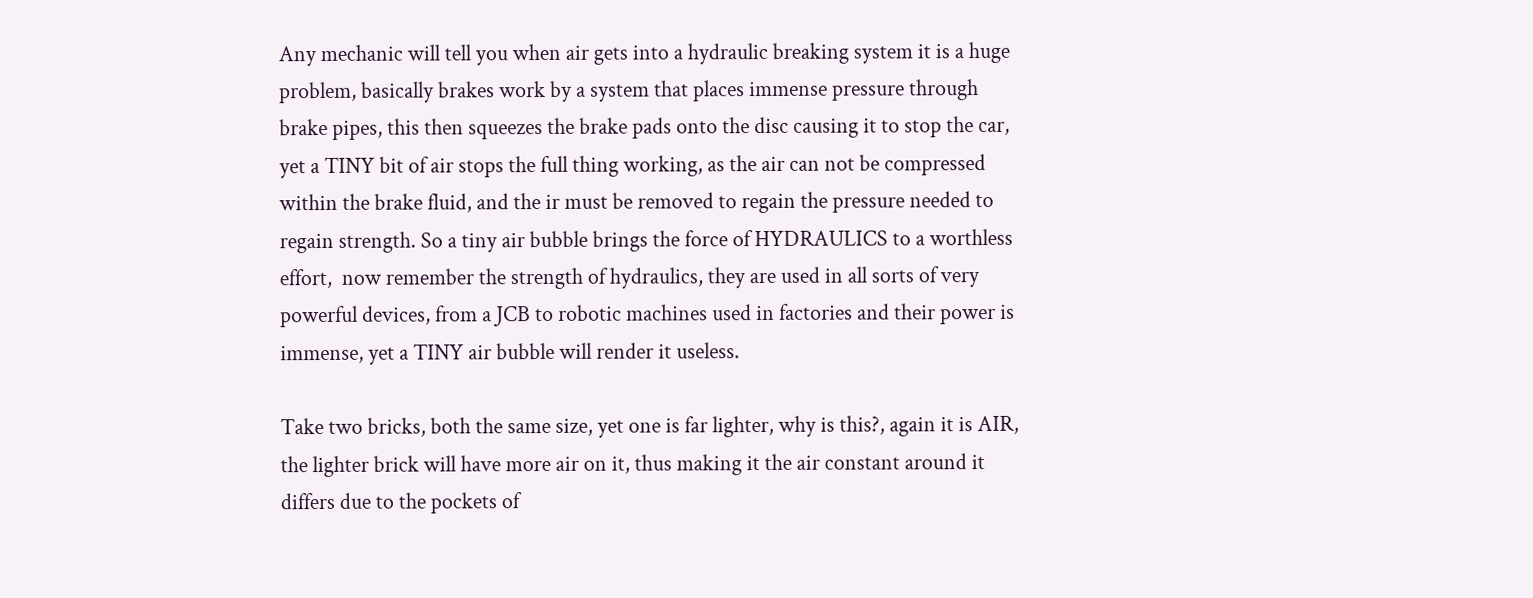Any mechanic will tell you when air gets into a hydraulic breaking system it is a huge problem, basically brakes work by a system that places immense pressure through brake pipes, this then squeezes the brake pads onto the disc causing it to stop the car, yet a TINY bit of air stops the full thing working, as the air can not be compressed within the brake fluid, and the ir must be removed to regain the pressure needed to regain strength. So a tiny air bubble brings the force of HYDRAULICS to a worthless effort,  now remember the strength of hydraulics, they are used in all sorts of very powerful devices, from a JCB to robotic machines used in factories and their power is immense, yet a TINY air bubble will render it useless.

Take two bricks, both the same size, yet one is far lighter, why is this?, again it is AIR, the lighter brick will have more air on it, thus making it the air constant around it differs due to the pockets of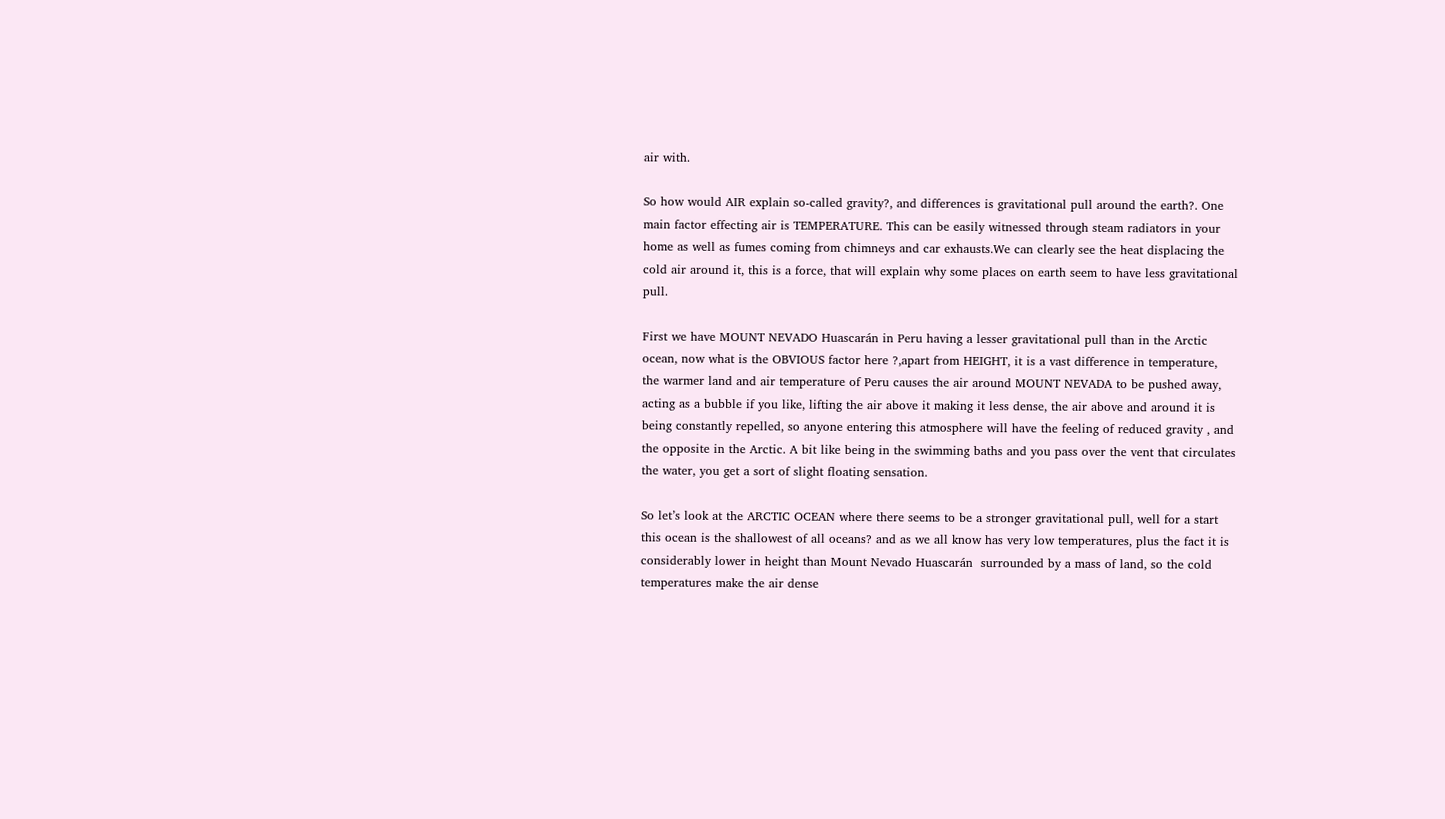air with.

So how would AIR explain so-called gravity?, and differences is gravitational pull around the earth?. One main factor effecting air is TEMPERATURE. This can be easily witnessed through steam radiators in your home as well as fumes coming from chimneys and car exhausts.We can clearly see the heat displacing the cold air around it, this is a force, that will explain why some places on earth seem to have less gravitational pull.

First we have MOUNT NEVADO Huascarán in Peru having a lesser gravitational pull than in the Arctic ocean, now what is the OBVIOUS factor here ?,apart from HEIGHT, it is a vast difference in temperature, the warmer land and air temperature of Peru causes the air around MOUNT NEVADA to be pushed away, acting as a bubble if you like, lifting the air above it making it less dense, the air above and around it is being constantly repelled, so anyone entering this atmosphere will have the feeling of reduced gravity , and the opposite in the Arctic. A bit like being in the swimming baths and you pass over the vent that circulates the water, you get a sort of slight floating sensation.

So let’s look at the ARCTIC OCEAN where there seems to be a stronger gravitational pull, well for a start this ocean is the shallowest of all oceans? and as we all know has very low temperatures, plus the fact it is considerably lower in height than Mount Nevado Huascarán  surrounded by a mass of land, so the cold temperatures make the air dense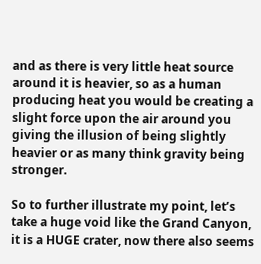and as there is very little heat source around it is heavier, so as a human producing heat you would be creating a slight force upon the air around you giving the illusion of being slightly heavier or as many think gravity being stronger.

So to further illustrate my point, let’s take a huge void like the Grand Canyon, it is a HUGE crater, now there also seems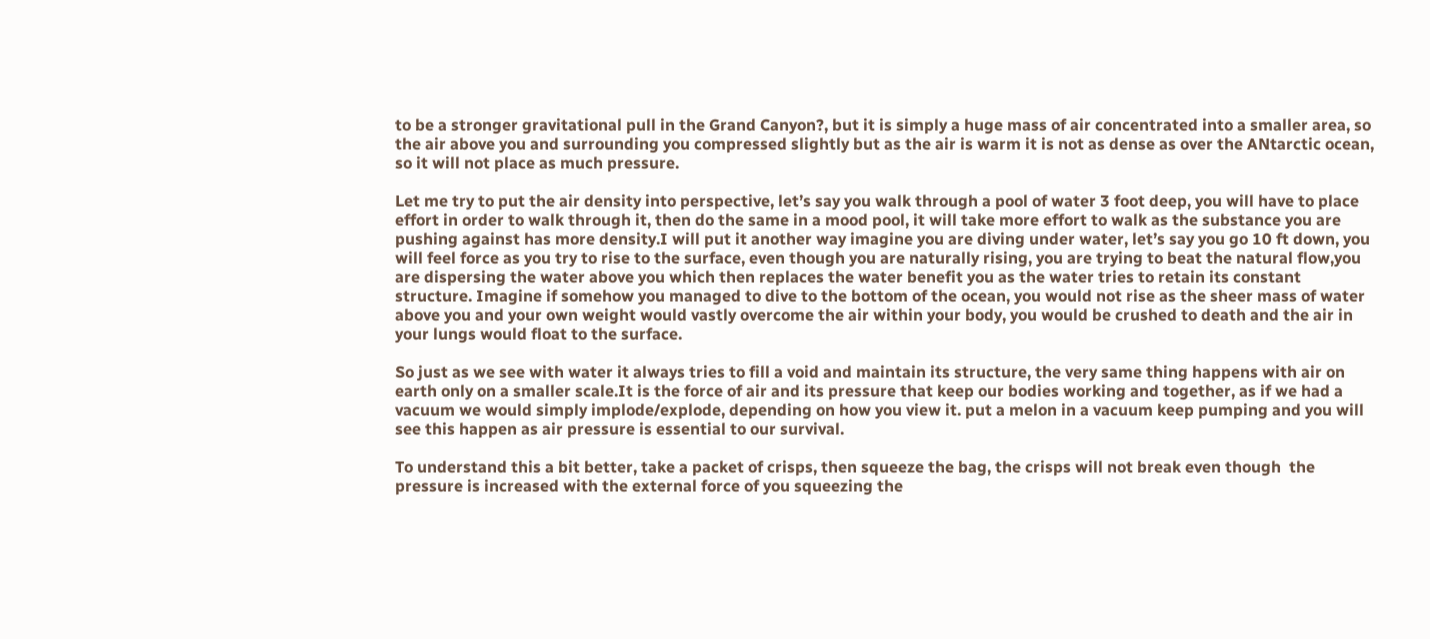to be a stronger gravitational pull in the Grand Canyon?, but it is simply a huge mass of air concentrated into a smaller area, so the air above you and surrounding you compressed slightly but as the air is warm it is not as dense as over the ANtarctic ocean, so it will not place as much pressure.

Let me try to put the air density into perspective, let’s say you walk through a pool of water 3 foot deep, you will have to place effort in order to walk through it, then do the same in a mood pool, it will take more effort to walk as the substance you are pushing against has more density.I will put it another way imagine you are diving under water, let’s say you go 10 ft down, you will feel force as you try to rise to the surface, even though you are naturally rising, you are trying to beat the natural flow,you are dispersing the water above you which then replaces the water benefit you as the water tries to retain its constant structure. Imagine if somehow you managed to dive to the bottom of the ocean, you would not rise as the sheer mass of water above you and your own weight would vastly overcome the air within your body, you would be crushed to death and the air in your lungs would float to the surface.

So just as we see with water it always tries to fill a void and maintain its structure, the very same thing happens with air on earth only on a smaller scale.It is the force of air and its pressure that keep our bodies working and together, as if we had a vacuum we would simply implode/explode, depending on how you view it. put a melon in a vacuum keep pumping and you will see this happen as air pressure is essential to our survival.

To understand this a bit better, take a packet of crisps, then squeeze the bag, the crisps will not break even though  the pressure is increased with the external force of you squeezing the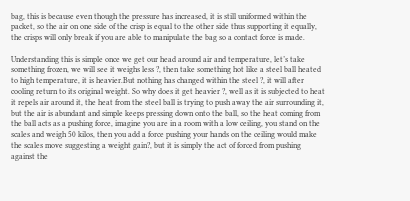bag, this is because even though the pressure has increased, it is still uniformed within the packet, so the air on one side of the crisp is equal to the other side thus supporting it equally, the crisps will only break if you are able to manipulate the bag so a contact force is made.

Understanding this is simple once we get our head around air and temperature, let’s take something frozen, we will see it weighs less ?, then take something hot like a steel ball heated to high temperature, it is heavier.But nothing has changed within the steel ?, it will after cooling return to its original weight. So why does it get heavier ?, well as it is subjected to heat it repels air around it, the heat from the steel ball is trying to push away the air surrounding it, but the air is abundant and simple keeps pressing down onto the ball, so the heat coming from the ball acts as a pushing force, imagine you are in a room with a low ceiling, you stand on the scales and weigh 50 kilos, then you add a force pushing your hands on the ceiling would make the scales move suggesting a weight gain?, but it is simply the act of forced from pushing against the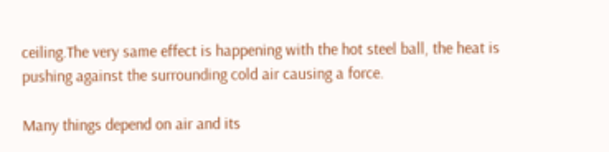ceiling.The very same effect is happening with the hot steel ball, the heat is pushing against the surrounding cold air causing a force.

Many things depend on air and its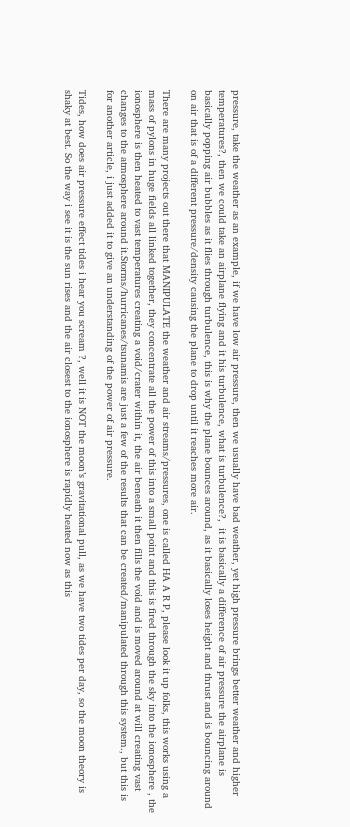pressure, take the weather as an example, if we have low air pressure, then we usually have bad weather, yet high pressure brings better weather and higher temperatures?, then we could take an airplane flying and it his turbulence, what is turbulence?,  it is basically a difference of air pressure the airplane is basically popping air bubbles as it flies through turbulence, this is why the plane bounces around, as it basically loses height and thrust and is bouncing around on air that is of a different pressure/density causing the plane to drop until it reaches more air.

There are many projects out there that MANIPULATE the weather and air streams/pressures, one is called HA A R P, please look it up folks, this works using a mass of pylons in huge fields all linked together, they concentrate all the power of this into a small point and this is fired through the sky into the ionosphere , the ionosphere is then heated to vast temperatures creating a void/crater within it, the air beneath it then fills the void and is moved around at will creating vast changes to the atmosphere around it.Storms/hurricanes/tsunamis are just a few of the results that can be created/manipulated through this system., but this is for another article, i just added it to give an understanding of the power of air pressure.

Tides, how does air pressure effect tides i hear you scream ?, well it is NOT the moon’s gravitational pull, as we have two tides per day, so the moon theory is shaky at best. So the way i see it is the sun rises and the air closest to the ionosphere is rapidly heated now as this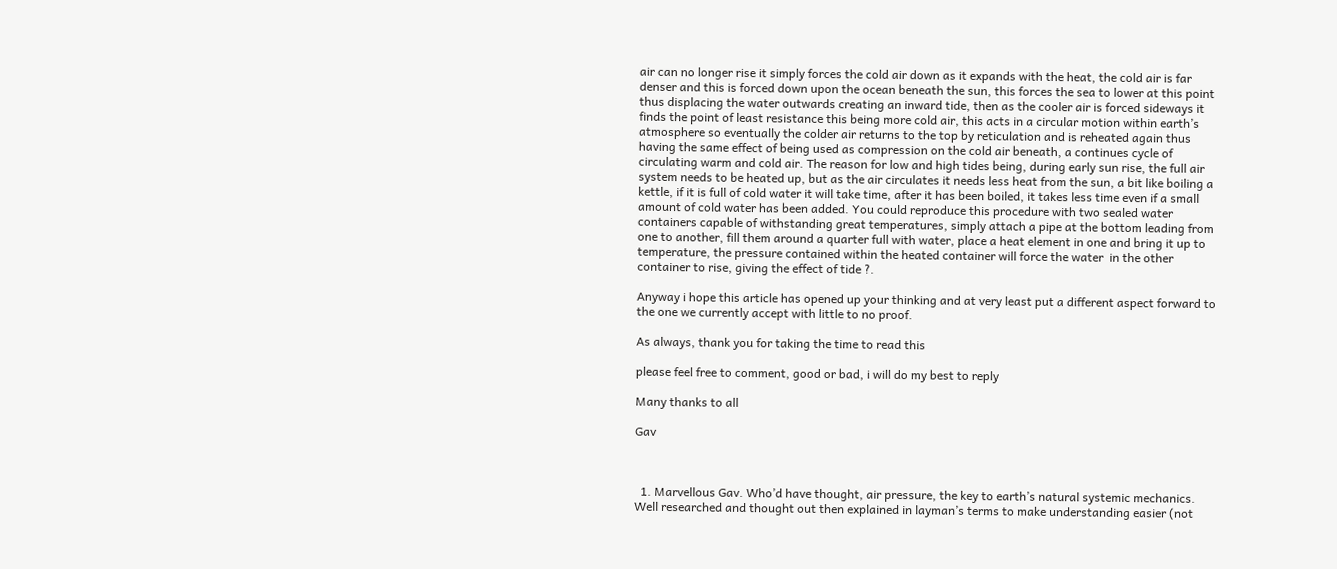air can no longer rise it simply forces the cold air down as it expands with the heat, the cold air is far denser and this is forced down upon the ocean beneath the sun, this forces the sea to lower at this point thus displacing the water outwards creating an inward tide, then as the cooler air is forced sideways it finds the point of least resistance this being more cold air, this acts in a circular motion within earth’s atmosphere so eventually the colder air returns to the top by reticulation and is reheated again thus having the same effect of being used as compression on the cold air beneath, a continues cycle of circulating warm and cold air. The reason for low and high tides being, during early sun rise, the full air system needs to be heated up, but as the air circulates it needs less heat from the sun, a bit like boiling a kettle, if it is full of cold water it will take time, after it has been boiled, it takes less time even if a small amount of cold water has been added. You could reproduce this procedure with two sealed water containers capable of withstanding great temperatures, simply attach a pipe at the bottom leading from one to another, fill them around a quarter full with water, place a heat element in one and bring it up to temperature, the pressure contained within the heated container will force the water  in the other container to rise, giving the effect of tide ?.

Anyway i hope this article has opened up your thinking and at very least put a different aspect forward to the one we currently accept with little to no proof.

As always, thank you for taking the time to read this

please feel free to comment, good or bad, i will do my best to reply

Many thanks to all

Gav



  1. Marvellous Gav. Who’d have thought, air pressure, the key to earth’s natural systemic mechanics. Well researched and thought out then explained in layman’s terms to make understanding easier (not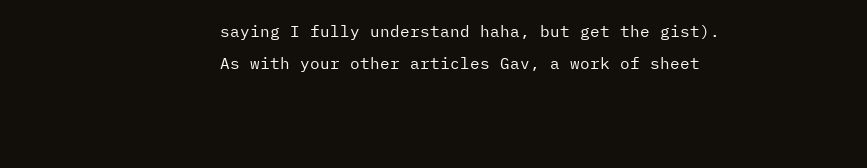saying I fully understand haha, but get the gist). As with your other articles Gav, a work of sheet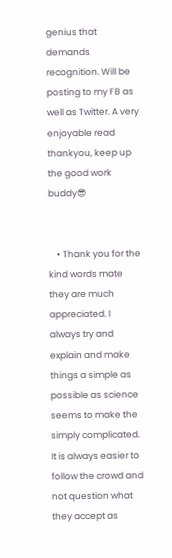genius that demands recognition. Will be posting to my FB as well as Twitter. A very enjoyable read thankyou, keep up the good work buddy😎


    • Thank you for the kind words mate they are much appreciated. I always try and explain and make things a simple as possible as science seems to make the simply complicated. It is always easier to follow the crowd and not question what they accept as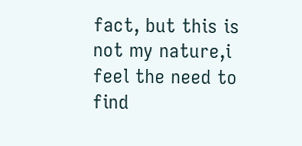fact, but this is not my nature,i feel the need to find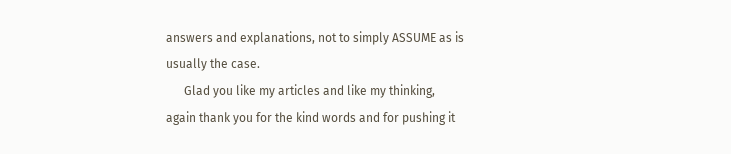answers and explanations, not to simply ASSUME as is usually the case.
      Glad you like my articles and like my thinking, again thank you for the kind words and for pushing it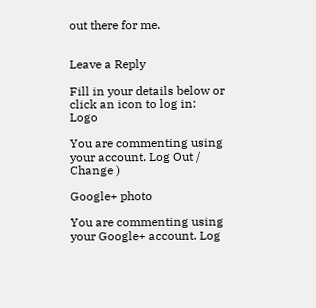out there for me.


Leave a Reply

Fill in your details below or click an icon to log in: Logo

You are commenting using your account. Log Out /  Change )

Google+ photo

You are commenting using your Google+ account. Log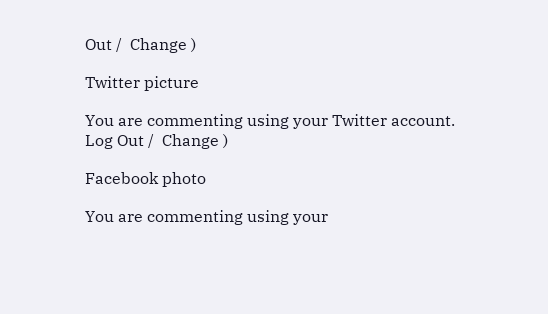Out /  Change )

Twitter picture

You are commenting using your Twitter account. Log Out /  Change )

Facebook photo

You are commenting using your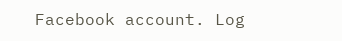Facebook account. Log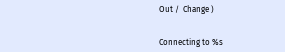Out /  Change )


Connecting to %s